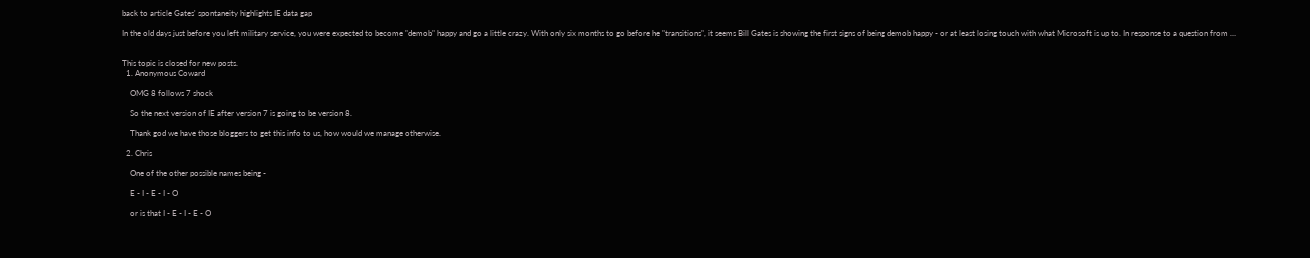back to article Gates' spontaneity highlights IE data gap

In the old days just before you left military service, you were expected to become "demob" happy and go a little crazy. With only six months to go before he "transitions", it seems Bill Gates is showing the first signs of being demob happy - or at least losing touch with what Microsoft is up to. In response to a question from …


This topic is closed for new posts.
  1. Anonymous Coward

    OMG 8 follows 7 shock

    So the next version of IE after version 7 is going to be version 8.

    Thank god we have those bloggers to get this info to us, how would we manage otherwise.

  2. Chris

    One of the other possible names being -

    E - I - E - I - O

    or is that I - E - I - E - O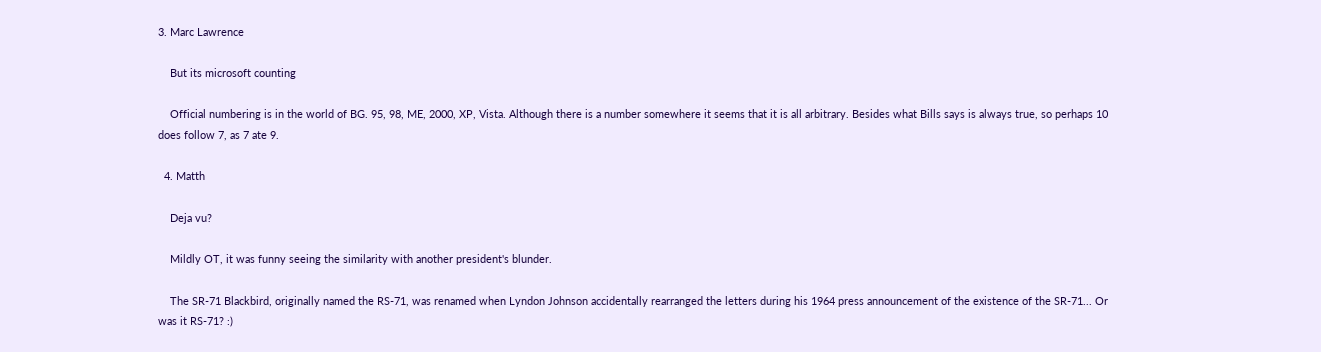3. Marc Lawrence

    But its microsoft counting

    Official numbering is in the world of BG. 95, 98, ME, 2000, XP, Vista. Although there is a number somewhere it seems that it is all arbitrary. Besides what Bills says is always true, so perhaps 10 does follow 7, as 7 ate 9.

  4. Matth

    Deja vu?

    Mildly OT, it was funny seeing the similarity with another president's blunder.

    The SR-71 Blackbird, originally named the RS-71, was renamed when Lyndon Johnson accidentally rearranged the letters during his 1964 press announcement of the existence of the SR-71... Or was it RS-71? :)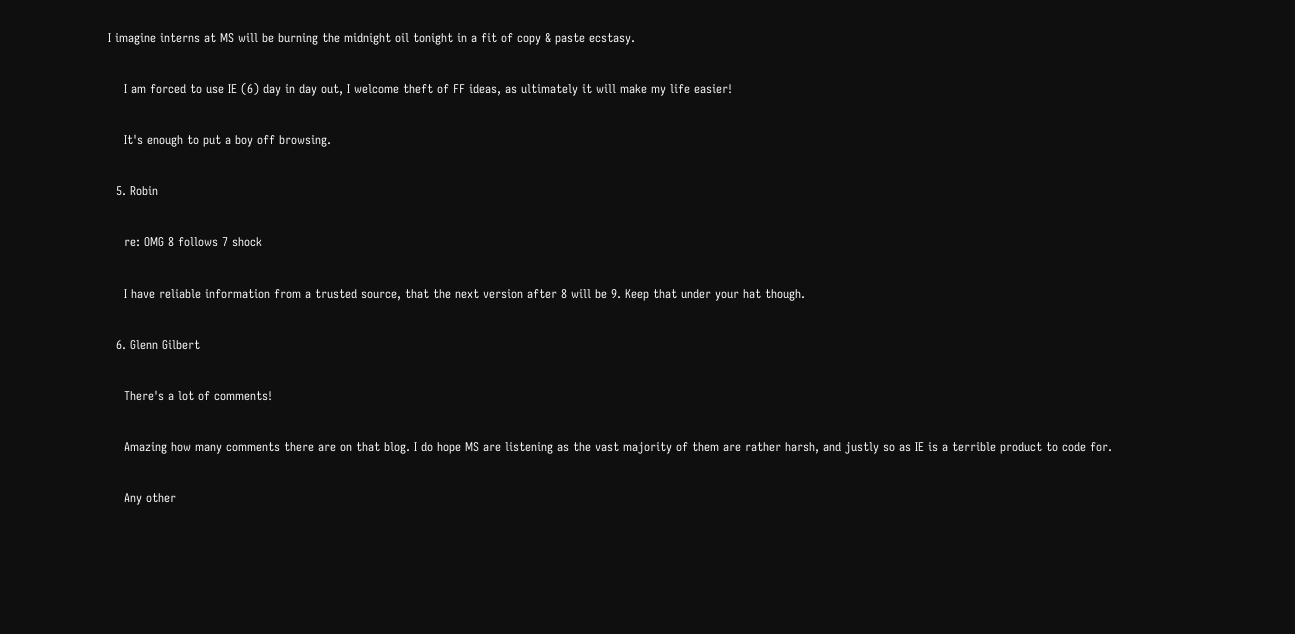I imagine interns at MS will be burning the midnight oil tonight in a fit of copy & paste ecstasy.

    I am forced to use IE (6) day in day out, I welcome theft of FF ideas, as ultimately it will make my life easier!

    It's enough to put a boy off browsing.

  5. Robin

    re: OMG 8 follows 7 shock

    I have reliable information from a trusted source, that the next version after 8 will be 9. Keep that under your hat though.

  6. Glenn Gilbert

    There's a lot of comments!

    Amazing how many comments there are on that blog. I do hope MS are listening as the vast majority of them are rather harsh, and justly so as IE is a terrible product to code for.

    Any other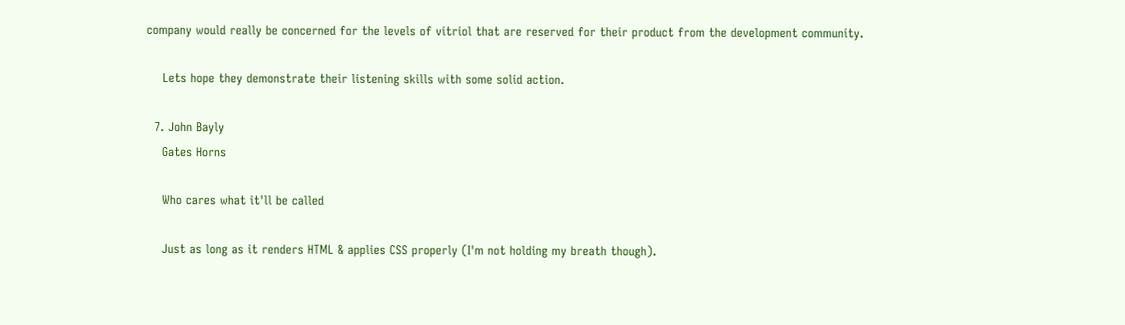company would really be concerned for the levels of vitriol that are reserved for their product from the development community.

    Lets hope they demonstrate their listening skills with some solid action.

  7. John Bayly
    Gates Horns

    Who cares what it'll be called

    Just as long as it renders HTML & applies CSS properly (I'm not holding my breath though).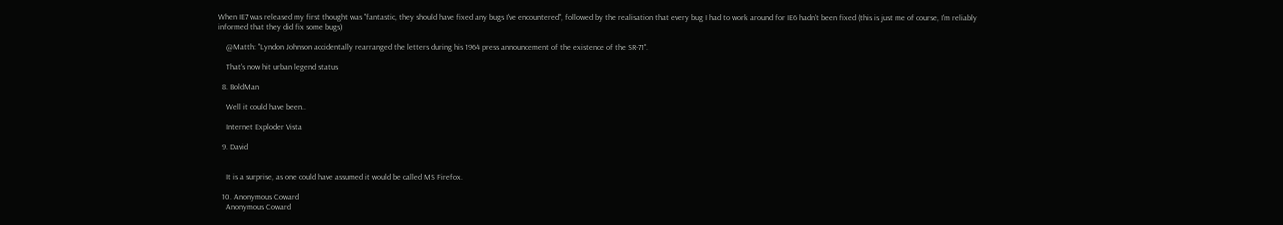When IE7 was released my first thought was "fantastic, they should have fixed any bugs I've encountered", followed by the realisation that every bug I had to work around for IE6 hadn't been fixed (this is just me of course, I'm reliably informed that they did fix some bugs)

    @Matth: "Lyndon Johnson accidentally rearranged the letters during his 1964 press announcement of the existence of the SR-71".

    That's now hit urban legend status

  8. BoldMan

    Well it could have been..

    Internet Exploder Vista

  9. David


    It is a surprise, as one could have assumed it would be called MS Firefox.

  10. Anonymous Coward
    Anonymous Coward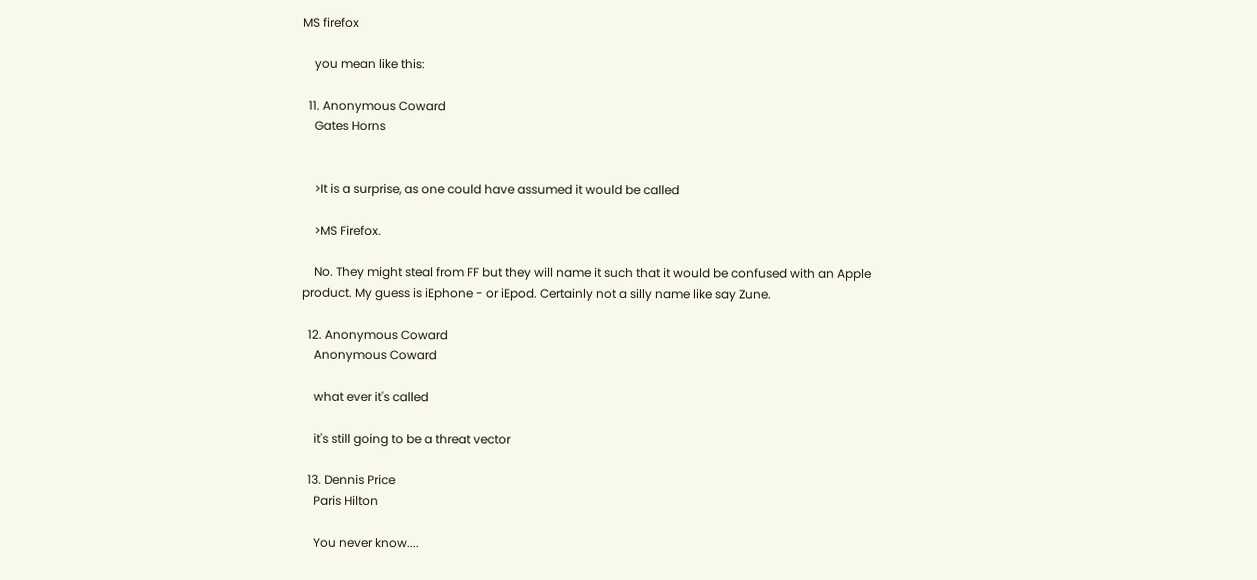MS firefox

    you mean like this:

  11. Anonymous Coward
    Gates Horns


    >It is a surprise, as one could have assumed it would be called

    >MS Firefox.

    No. They might steal from FF but they will name it such that it would be confused with an Apple product. My guess is iEphone - or iEpod. Certainly not a silly name like say Zune.

  12. Anonymous Coward
    Anonymous Coward

    what ever it's called

    it's still going to be a threat vector

  13. Dennis Price
    Paris Hilton

    You never know....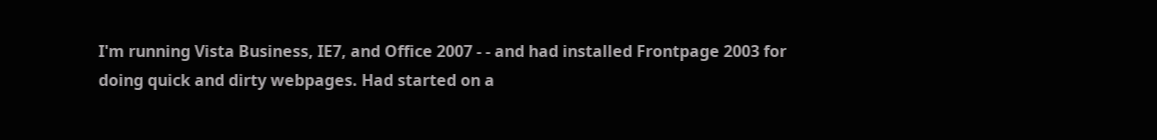I'm running Vista Business, IE7, and Office 2007 - - and had installed Frontpage 2003 for doing quick and dirty webpages. Had started on a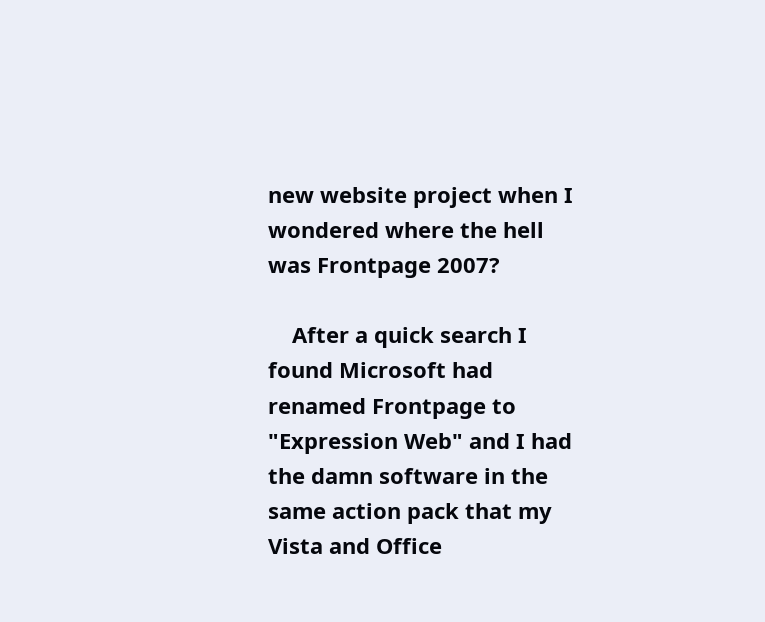new website project when I wondered where the hell was Frontpage 2007?

    After a quick search I found Microsoft had renamed Frontpage to "Expression Web" and I had the damn software in the same action pack that my Vista and Office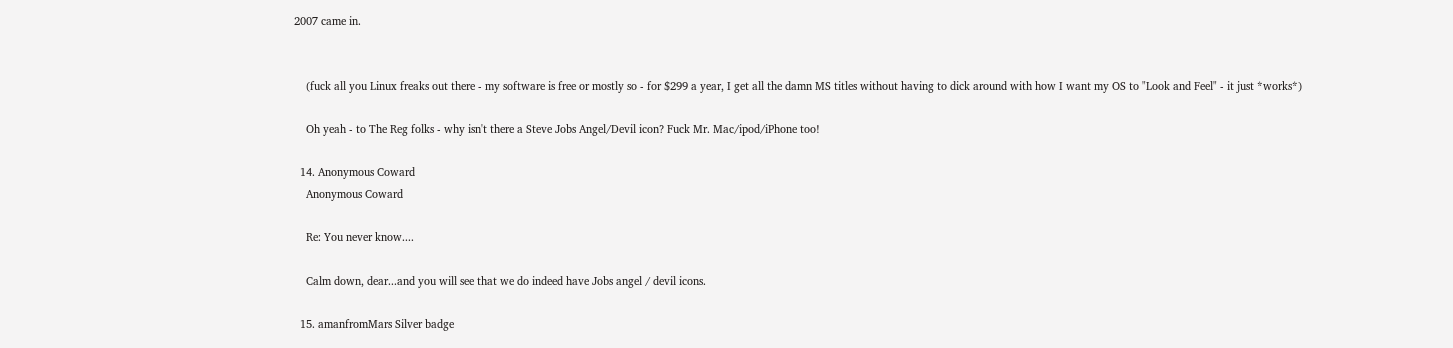2007 came in.


    (fuck all you Linux freaks out there - my software is free or mostly so - for $299 a year, I get all the damn MS titles without having to dick around with how I want my OS to "Look and Feel" - it just *works*)

    Oh yeah - to The Reg folks - why isn't there a Steve Jobs Angel/Devil icon? Fuck Mr. Mac/ipod/iPhone too!

  14. Anonymous Coward
    Anonymous Coward

    Re: You never know....

    Calm down, dear...and you will see that we do indeed have Jobs angel / devil icons.

  15. amanfromMars Silver badge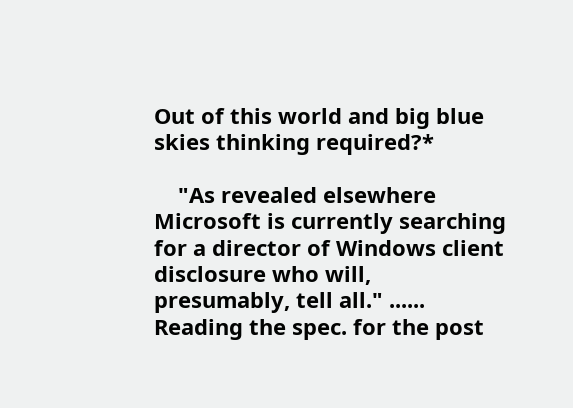Out of this world and big blue skies thinking required?*

    "As revealed elsewhere Microsoft is currently searching for a director of Windows client disclosure who will, presumably, tell all." ...... Reading the spec. for the post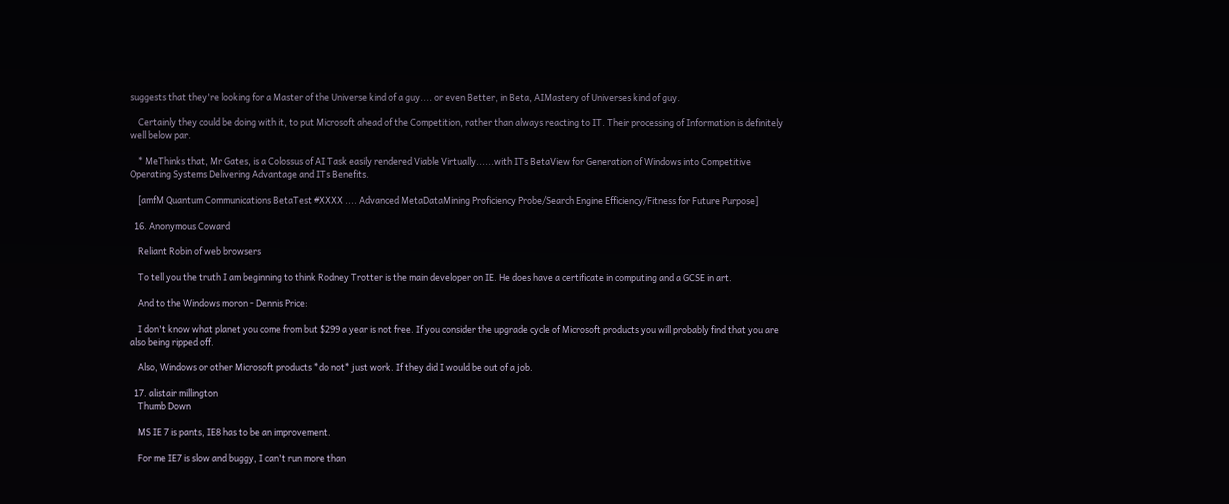suggests that they're looking for a Master of the Universe kind of a guy.... or even Better, in Beta, AIMastery of Universes kind of guy.

    Certainly they could be doing with it, to put Microsoft ahead of the Competition, rather than always reacting to IT. Their processing of Information is definitely well below par.

    * MeThinks that, Mr Gates, is a Colossus of AI Task easily rendered Viable Virtually......with ITs BetaView for Generation of Windows into Competitive Operating Systems Delivering Advantage and ITs Benefits.

    [amfM Quantum Communications BetaTest #XXXX .... Advanced MetaDataMining Proficiency Probe/Search Engine Efficiency/Fitness for Future Purpose]

  16. Anonymous Coward

    Reliant Robin of web browsers

    To tell you the truth I am beginning to think Rodney Trotter is the main developer on IE. He does have a certificate in computing and a GCSE in art.

    And to the Windows moron - Dennis Price:

    I don't know what planet you come from but $299 a year is not free. If you consider the upgrade cycle of Microsoft products you will probably find that you are also being ripped off.

    Also, Windows or other Microsoft products *do not* just work. If they did I would be out of a job.

  17. alistair millington
    Thumb Down

    MS IE 7 is pants, IE8 has to be an improvement.

    For me IE7 is slow and buggy, I can't run more than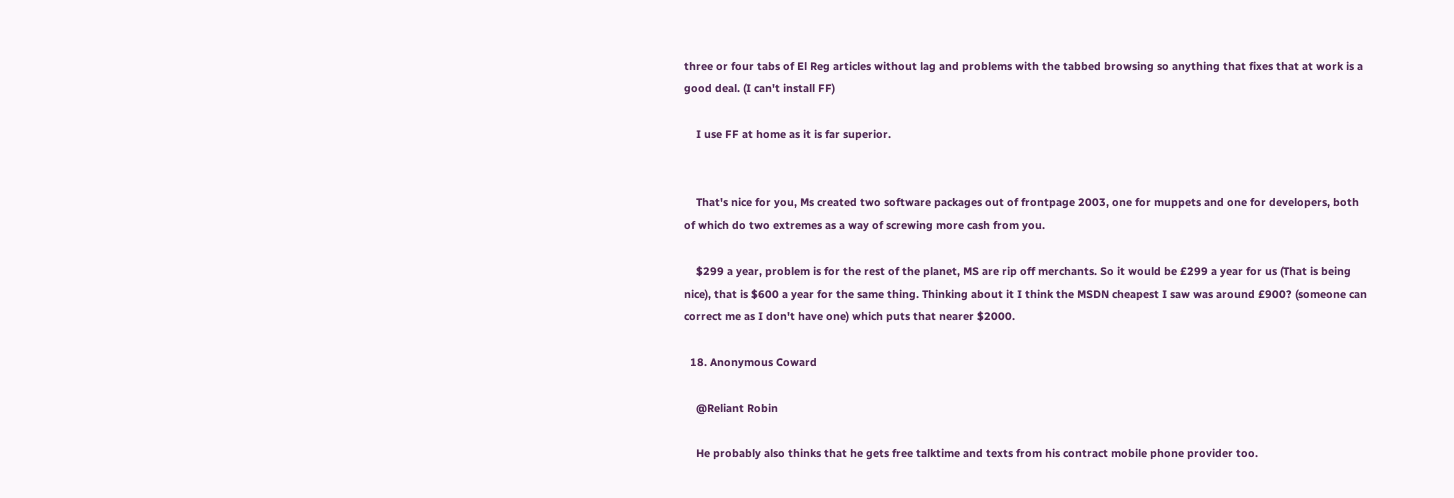three or four tabs of El Reg articles without lag and problems with the tabbed browsing so anything that fixes that at work is a good deal. (I can't install FF)

    I use FF at home as it is far superior.


    That's nice for you, Ms created two software packages out of frontpage 2003, one for muppets and one for developers, both of which do two extremes as a way of screwing more cash from you.

    $299 a year, problem is for the rest of the planet, MS are rip off merchants. So it would be £299 a year for us (That is being nice), that is $600 a year for the same thing. Thinking about it I think the MSDN cheapest I saw was around £900? (someone can correct me as I don't have one) which puts that nearer $2000.

  18. Anonymous Coward

    @Reliant Robin

    He probably also thinks that he gets free talktime and texts from his contract mobile phone provider too.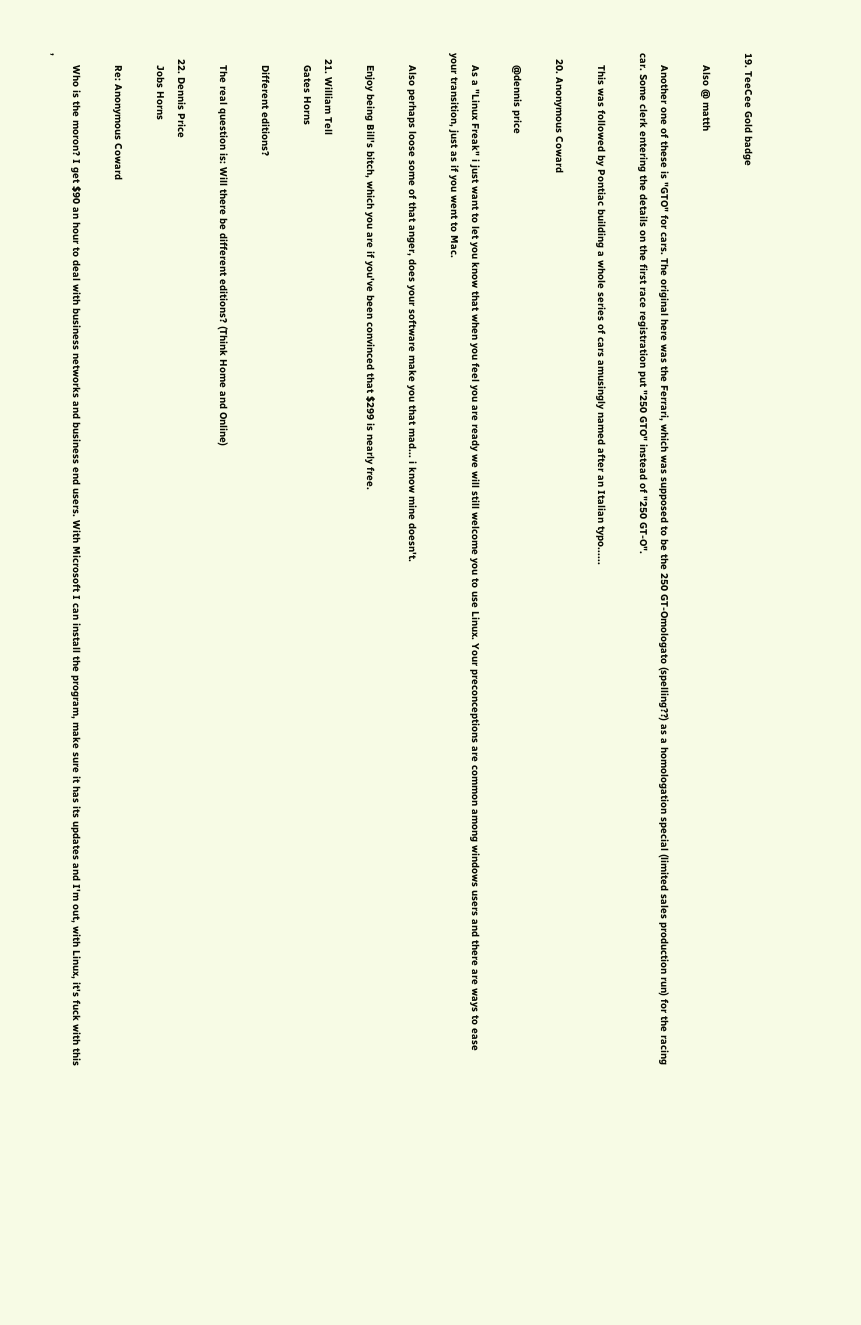19. TeeCee Gold badge

    Also @ matth

    Another one of these is "GTO" for cars. The original here was the Ferrari, which was supposed to be the 250 GT-Omologato (spelling??) as a homologation special (limited sales production run) for the racing car. Some clerk entering the details on the first race registration put "250 GTO" instead of "250 GT-O".

    This was followed by Pontiac building a whole series of cars amusingly named after an Italian typo......

  20. Anonymous Coward

    @dennis price

    As a "Linux Freak" i just want to let you know that when you feel you are ready we will still welcome you to use Linux. Your preconceptions are common among windows users and there are ways to ease your transition, just as if you went to Mac.

    Also perhaps loose some of that anger, does your software make you that mad... i know mine doesn't.

    Enjoy being Bill's bitch, which you are if you've been convinced that $299 is nearly free.

  21. William Tell
    Gates Horns

    Different editions?

    The real question is: Will there be different editions? (Think Home and Online)

  22. Dennis Price
    Jobs Horns

    Re: Anonymous Coward

    Who is the moron? I get $90 an hour to deal with business networks and business end users. With Microsoft I can install the program, make sure it has its updates and I'm out, with Linux, it's fuck with this ,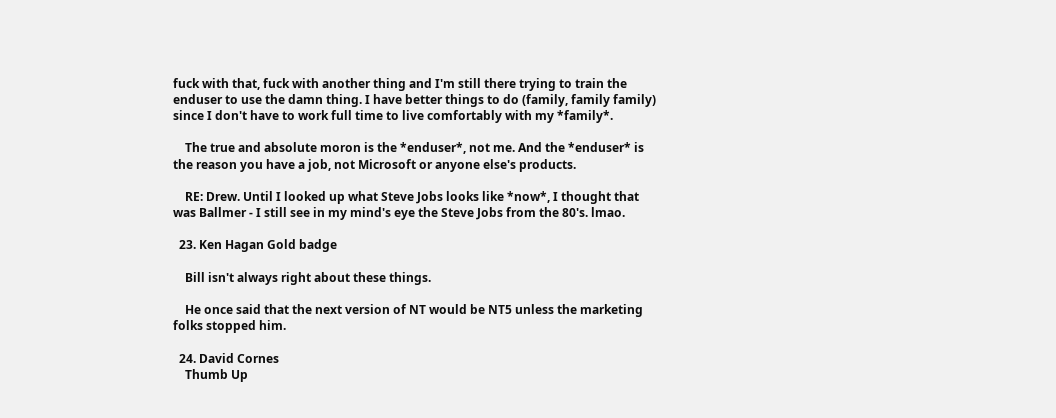fuck with that, fuck with another thing and I'm still there trying to train the enduser to use the damn thing. I have better things to do (family, family family) since I don't have to work full time to live comfortably with my *family*.

    The true and absolute moron is the *enduser*, not me. And the *enduser* is the reason you have a job, not Microsoft or anyone else's products.

    RE: Drew. Until I looked up what Steve Jobs looks like *now*, I thought that was Ballmer - I still see in my mind's eye the Steve Jobs from the 80's. lmao.

  23. Ken Hagan Gold badge

    Bill isn't always right about these things.

    He once said that the next version of NT would be NT5 unless the marketing folks stopped him.

  24. David Cornes
    Thumb Up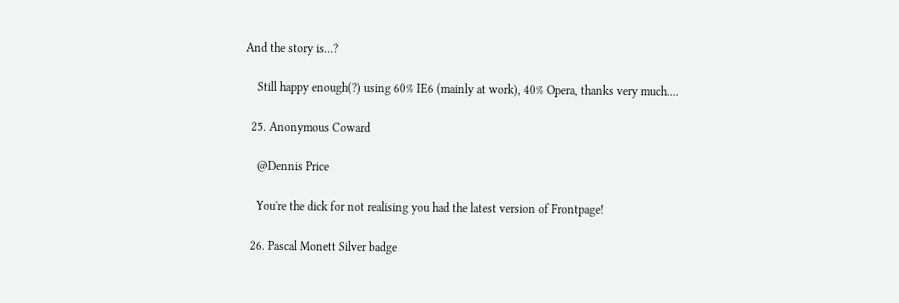And the story is...?

    Still happy enough(?) using 60% IE6 (mainly at work), 40% Opera, thanks very much....

  25. Anonymous Coward

    @Dennis Price

    You're the dick for not realising you had the latest version of Frontpage!

  26. Pascal Monett Silver badge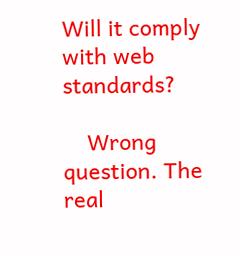Will it comply with web standards?

    Wrong question. The real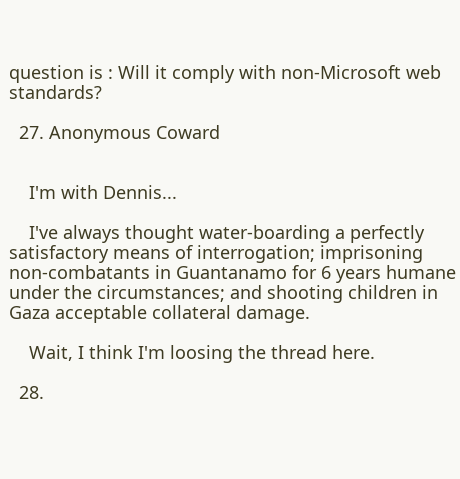question is : Will it comply with non-Microsoft web standards?

  27. Anonymous Coward


    I'm with Dennis...

    I've always thought water-boarding a perfectly satisfactory means of interrogation; imprisoning non-combatants in Guantanamo for 6 years humane under the circumstances; and shooting children in Gaza acceptable collateral damage.

    Wait, I think I'm loosing the thread here.

  28.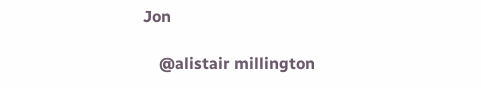Jon

    @alistair millington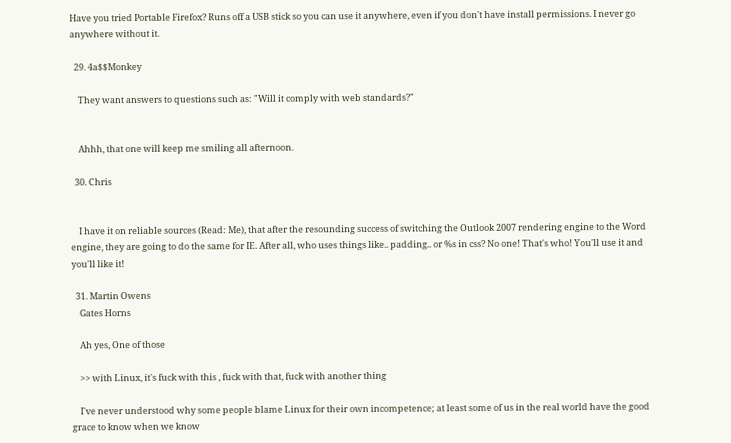Have you tried Portable Firefox? Runs off a USB stick so you can use it anywhere, even if you don't have install permissions. I never go anywhere without it.

  29. 4a$$Monkey

    They want answers to questions such as: "Will it comply with web standards?"


    Ahhh, that one will keep me smiling all afternoon.

  30. Chris


    I have it on reliable sources (Read: Me), that after the resounding success of switching the Outlook 2007 rendering engine to the Word engine, they are going to do the same for IE. After all, who uses things like.. padding.. or %s in css? No one! That's who! You'll use it and you'll like it!

  31. Martin Owens
    Gates Horns

    Ah yes, One of those

    >> with Linux, it's fuck with this , fuck with that, fuck with another thing

    I've never understood why some people blame Linux for their own incompetence; at least some of us in the real world have the good grace to know when we know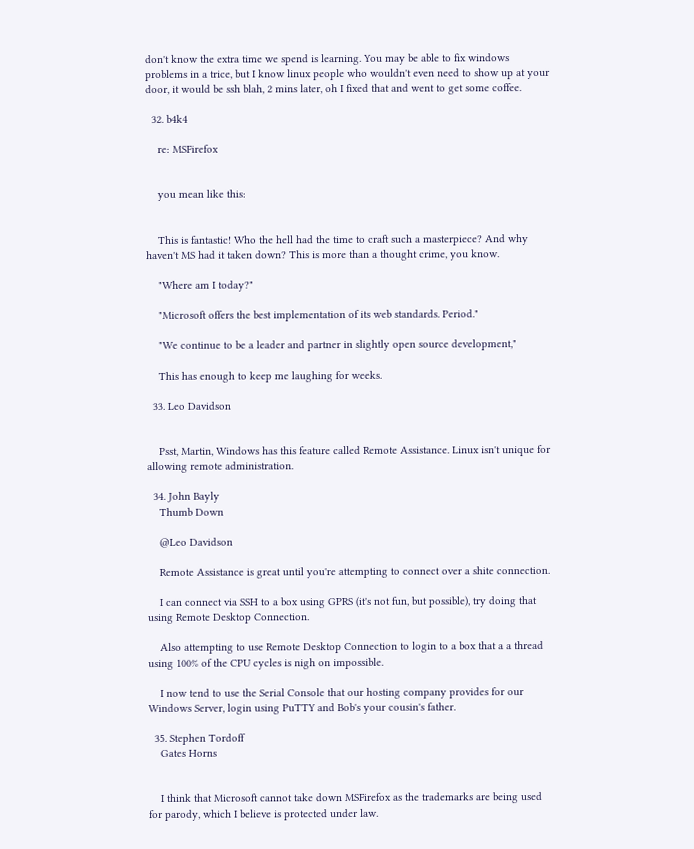don't know the extra time we spend is learning. You may be able to fix windows problems in a trice, but I know linux people who wouldn't even need to show up at your door, it would be ssh blah, 2 mins later, oh I fixed that and went to get some coffee.

  32. b4k4

    re: MSFirefox


    you mean like this:


    This is fantastic! Who the hell had the time to craft such a masterpiece? And why haven't MS had it taken down? This is more than a thought crime, you know.

    "Where am I today?"

    "Microsoft offers the best implementation of its web standards. Period."

    "We continue to be a leader and partner in slightly open source development,"

    This has enough to keep me laughing for weeks.

  33. Leo Davidson


    Psst, Martin, Windows has this feature called Remote Assistance. Linux isn't unique for allowing remote administration.

  34. John Bayly
    Thumb Down

    @Leo Davidson

    Remote Assistance is great until you're attempting to connect over a shite connection.

    I can connect via SSH to a box using GPRS (it's not fun, but possible), try doing that using Remote Desktop Connection.

    Also attempting to use Remote Desktop Connection to login to a box that a a thread using 100% of the CPU cycles is nigh on impossible.

    I now tend to use the Serial Console that our hosting company provides for our Windows Server, login using PuTTY and Bob's your cousin's father.

  35. Stephen Tordoff
    Gates Horns


    I think that Microsoft cannot take down MSFirefox as the trademarks are being used for parody, which I believe is protected under law.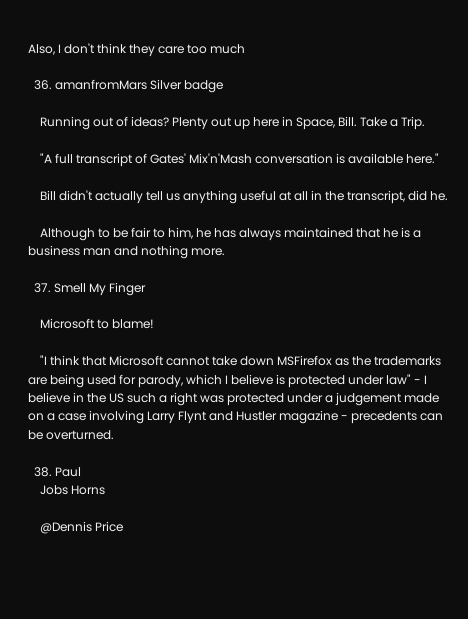Also, I don't think they care too much

  36. amanfromMars Silver badge

    Running out of ideas? Plenty out up here in Space, Bill. Take a Trip.

    "A full transcript of Gates' Mix'n'Mash conversation is available here."

    Bill didn't actually tell us anything useful at all in the transcript, did he.

    Although to be fair to him, he has always maintained that he is a business man and nothing more.

  37. Smell My Finger

    Microsoft to blame!

    "I think that Microsoft cannot take down MSFirefox as the trademarks are being used for parody, which I believe is protected under law" - I believe in the US such a right was protected under a judgement made on a case involving Larry Flynt and Hustler magazine - precedents can be overturned.

  38. Paul
    Jobs Horns

    @Dennis Price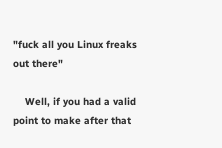"fuck all you Linux freaks out there"

    Well, if you had a valid point to make after that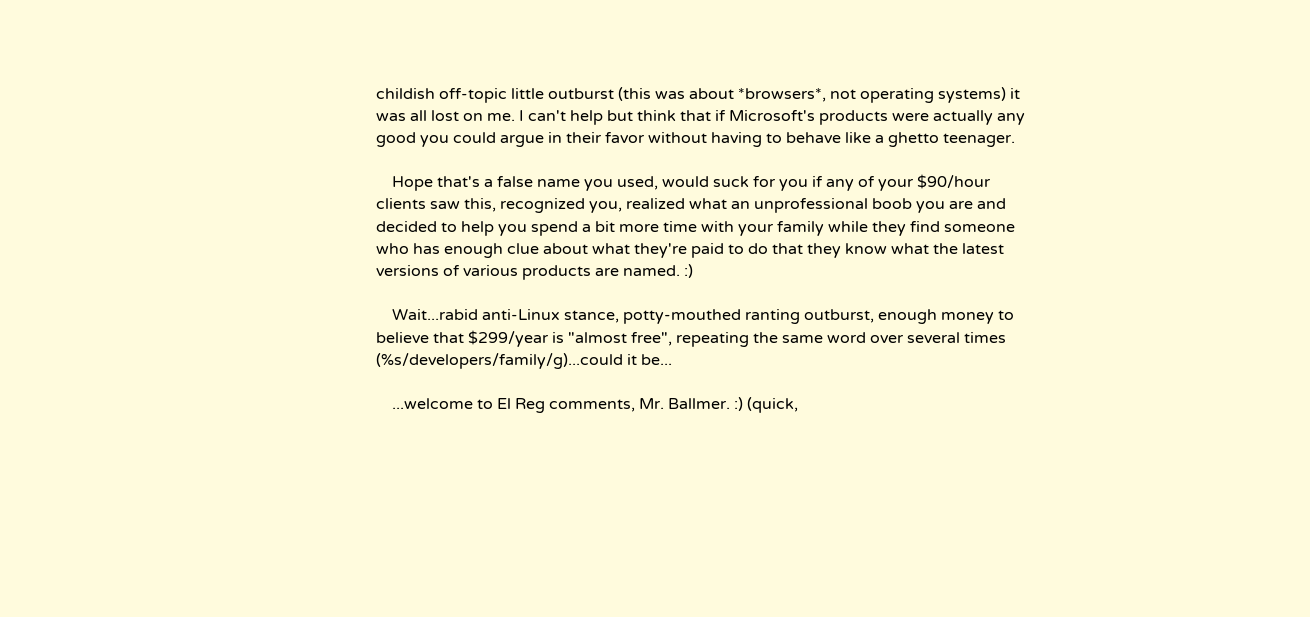childish off-topic little outburst (this was about *browsers*, not operating systems) it was all lost on me. I can't help but think that if Microsoft's products were actually any good you could argue in their favor without having to behave like a ghetto teenager.

    Hope that's a false name you used, would suck for you if any of your $90/hour clients saw this, recognized you, realized what an unprofessional boob you are and decided to help you spend a bit more time with your family while they find someone who has enough clue about what they're paid to do that they know what the latest versions of various products are named. :)

    Wait...rabid anti-Linux stance, potty-mouthed ranting outburst, enough money to believe that $299/year is "almost free", repeating the same word over several times (%s/developers/family/g)...could it be...

    ...welcome to El Reg comments, Mr. Ballmer. :) (quick,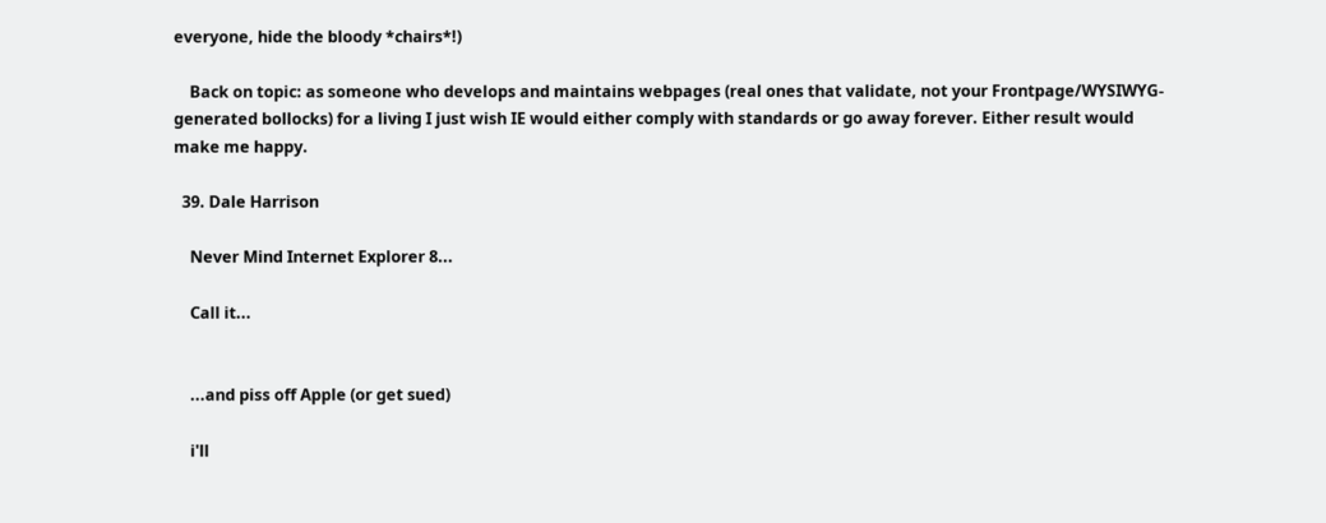everyone, hide the bloody *chairs*!)

    Back on topic: as someone who develops and maintains webpages (real ones that validate, not your Frontpage/WYSIWYG-generated bollocks) for a living I just wish IE would either comply with standards or go away forever. Either result would make me happy.

  39. Dale Harrison

    Never Mind Internet Explorer 8...

    Call it...


    ...and piss off Apple (or get sued)

    i'll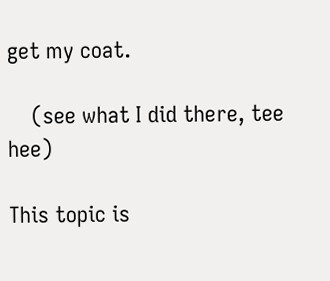get my coat.

    (see what I did there, tee hee)

This topic is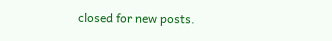closed for new posts.